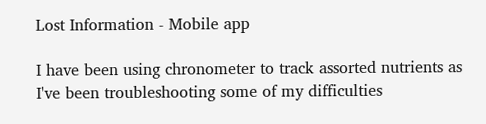Lost Information - Mobile app

I have been using chronometer to track assorted nutrients as I've been troubleshooting some of my difficulties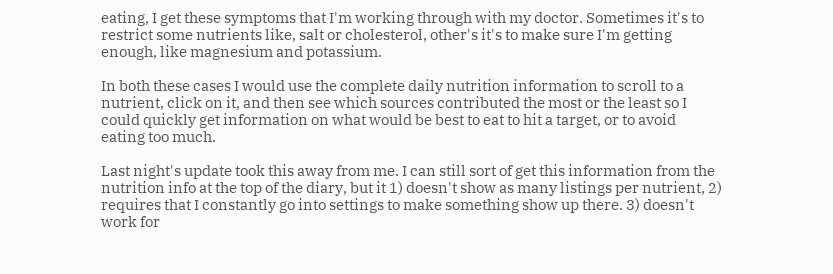eating, I get these symptoms that I'm working through with my doctor. Sometimes it's to restrict some nutrients like, salt or cholesterol, other's it's to make sure I'm getting enough, like magnesium and potassium.

In both these cases I would use the complete daily nutrition information to scroll to a nutrient, click on it, and then see which sources contributed the most or the least so I could quickly get information on what would be best to eat to hit a target, or to avoid eating too much.

Last night's update took this away from me. I can still sort of get this information from the nutrition info at the top of the diary, but it 1) doesn't show as many listings per nutrient, 2) requires that I constantly go into settings to make something show up there. 3) doesn't work for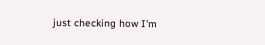just checking how I'm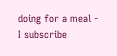doing for a meal - I subscribe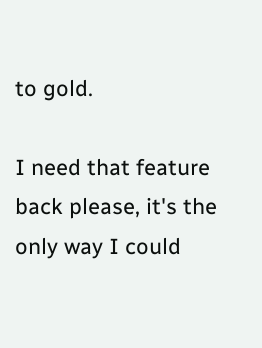to gold.

I need that feature back please, it's the only way I could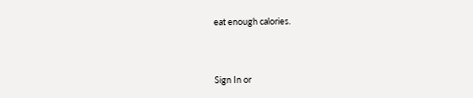eat enough calories.



Sign In or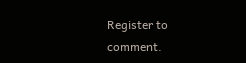Register to comment.